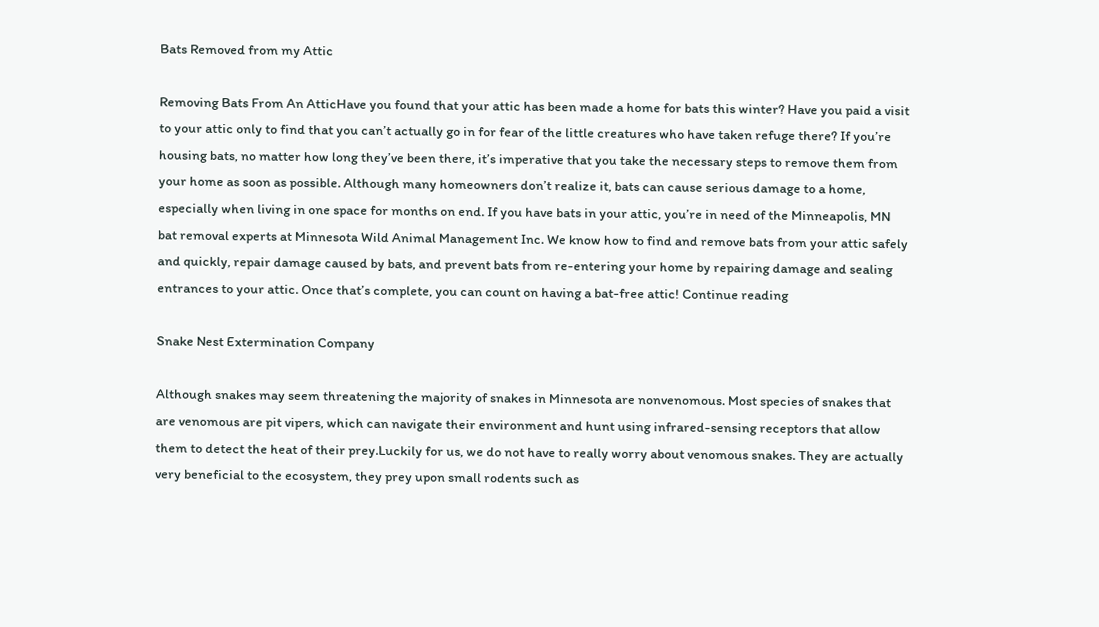Bats Removed from my Attic

Removing Bats From An AtticHave you found that your attic has been made a home for bats this winter? Have you paid a visit to your attic only to find that you can’t actually go in for fear of the little creatures who have taken refuge there? If you’re housing bats, no matter how long they’ve been there, it’s imperative that you take the necessary steps to remove them from your home as soon as possible. Although many homeowners don’t realize it, bats can cause serious damage to a home, especially when living in one space for months on end. If you have bats in your attic, you’re in need of the Minneapolis, MN bat removal experts at Minnesota Wild Animal Management Inc. We know how to find and remove bats from your attic safely and quickly, repair damage caused by bats, and prevent bats from re-entering your home by repairing damage and sealing entrances to your attic. Once that’s complete, you can count on having a bat-free attic! Continue reading

Snake Nest Extermination Company

Although snakes may seem threatening the majority of snakes in Minnesota are nonvenomous. Most species of snakes that are venomous are pit vipers, which can navigate their environment and hunt using infrared-sensing receptors that allow them to detect the heat of their prey.Luckily for us, we do not have to really worry about venomous snakes. They are actually very beneficial to the ecosystem, they prey upon small rodents such as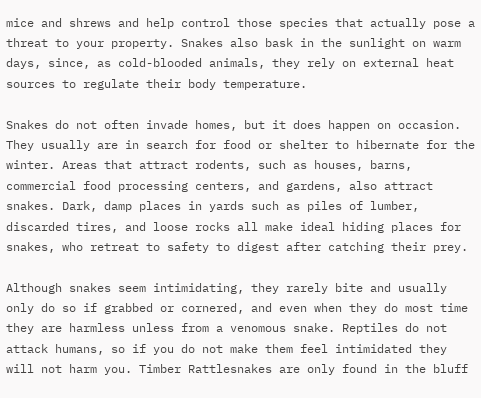mice and shrews and help control those species that actually pose a threat to your property. Snakes also bask in the sunlight on warm days, since, as cold-blooded animals, they rely on external heat sources to regulate their body temperature.

Snakes do not often invade homes, but it does happen on occasion. They usually are in search for food or shelter to hibernate for the winter. Areas that attract rodents, such as houses, barns, commercial food processing centers, and gardens, also attract snakes. Dark, damp places in yards such as piles of lumber, discarded tires, and loose rocks all make ideal hiding places for snakes, who retreat to safety to digest after catching their prey.

Although snakes seem intimidating, they rarely bite and usually only do so if grabbed or cornered, and even when they do most time they are harmless unless from a venomous snake. Reptiles do not attack humans, so if you do not make them feel intimidated they will not harm you. Timber Rattlesnakes are only found in the bluff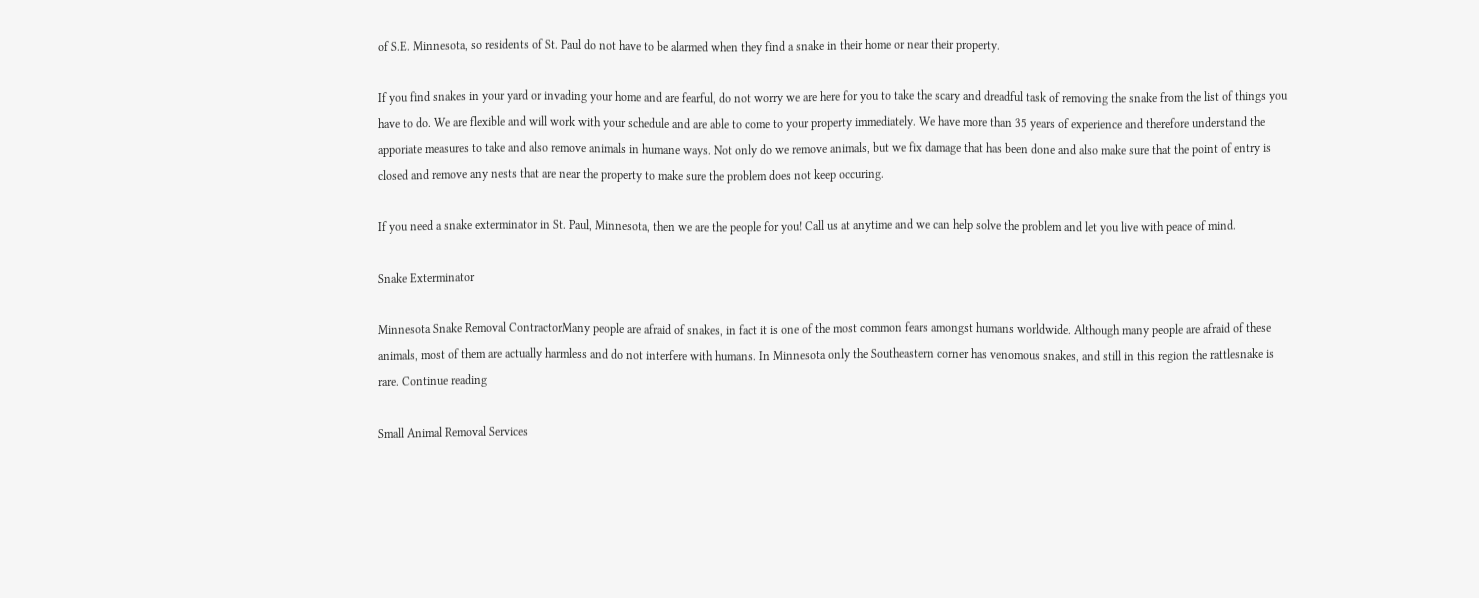of S.E. Minnesota, so residents of St. Paul do not have to be alarmed when they find a snake in their home or near their property.

If you find snakes in your yard or invading your home and are fearful, do not worry we are here for you to take the scary and dreadful task of removing the snake from the list of things you have to do. We are flexible and will work with your schedule and are able to come to your property immediately. We have more than 35 years of experience and therefore understand the apporiate measures to take and also remove animals in humane ways. Not only do we remove animals, but we fix damage that has been done and also make sure that the point of entry is closed and remove any nests that are near the property to make sure the problem does not keep occuring.

If you need a snake exterminator in St. Paul, Minnesota, then we are the people for you! Call us at anytime and we can help solve the problem and let you live with peace of mind.

Snake Exterminator

Minnesota Snake Removal ContractorMany people are afraid of snakes, in fact it is one of the most common fears amongst humans worldwide. Although many people are afraid of these animals, most of them are actually harmless and do not interfere with humans. In Minnesota only the Southeastern corner has venomous snakes, and still in this region the rattlesnake is rare. Continue reading

Small Animal Removal Services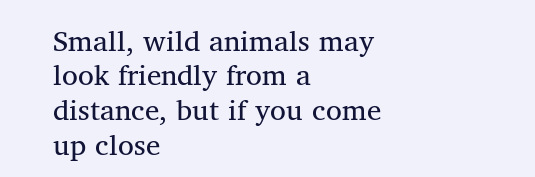Small, wild animals may look friendly from a distance, but if you come up close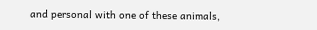and personal with one of these animals,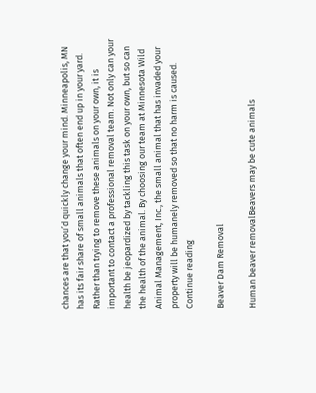chances are that you’d quickly change your mind. Minneapolis, MN has its fair share of small animals that often end up in your yard. Rather than trying to remove these animals on your own, it is important to contact a professional removal team. Not only can your health be jeopardized by tackling this task on your own, but so can the health of the animal. By choosing our team at Minnesota Wild Animal Management, Inc., the small animal that has invaded your property will be humanely removed so that no harm is caused. Continue reading

Beaver Dam Removal

Human beaver removalBeavers may be cute animals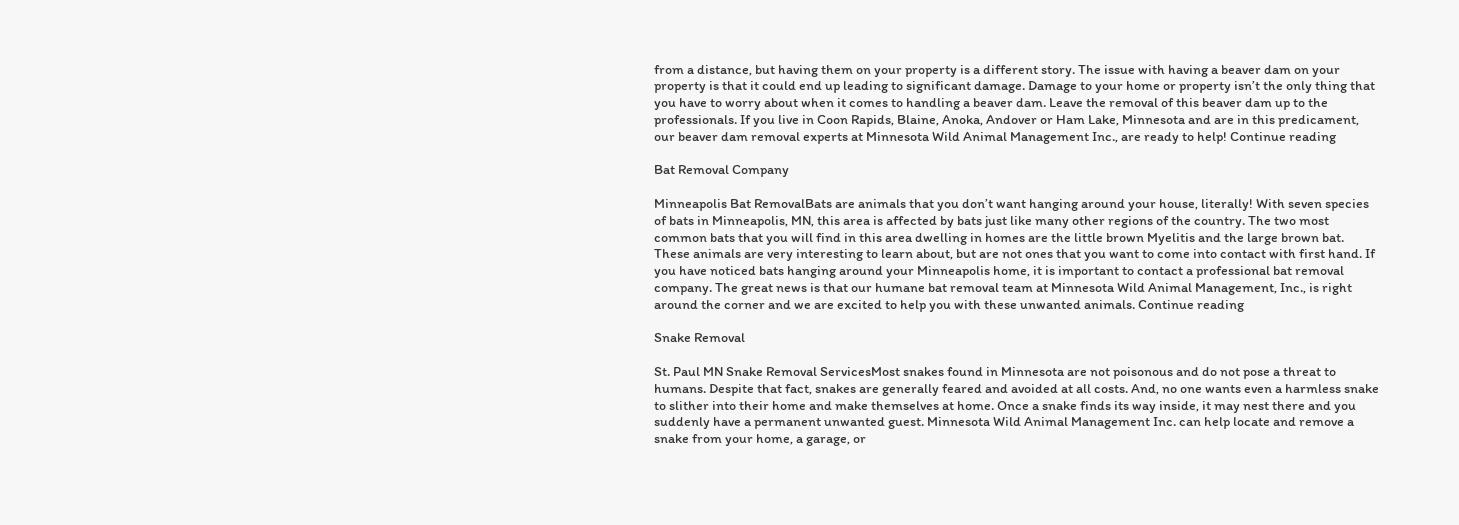from a distance, but having them on your property is a different story. The issue with having a beaver dam on your property is that it could end up leading to significant damage. Damage to your home or property isn’t the only thing that you have to worry about when it comes to handling a beaver dam. Leave the removal of this beaver dam up to the professionals. If you live in Coon Rapids, Blaine, Anoka, Andover or Ham Lake, Minnesota and are in this predicament, our beaver dam removal experts at Minnesota Wild Animal Management Inc., are ready to help! Continue reading

Bat Removal Company

Minneapolis Bat RemovalBats are animals that you don’t want hanging around your house, literally! With seven species of bats in Minneapolis, MN, this area is affected by bats just like many other regions of the country. The two most common bats that you will find in this area dwelling in homes are the little brown Myelitis and the large brown bat. These animals are very interesting to learn about, but are not ones that you want to come into contact with first hand. If you have noticed bats hanging around your Minneapolis home, it is important to contact a professional bat removal company. The great news is that our humane bat removal team at Minnesota Wild Animal Management, Inc., is right around the corner and we are excited to help you with these unwanted animals. Continue reading

Snake Removal

St. Paul MN Snake Removal ServicesMost snakes found in Minnesota are not poisonous and do not pose a threat to humans. Despite that fact, snakes are generally feared and avoided at all costs. And, no one wants even a harmless snake to slither into their home and make themselves at home. Once a snake finds its way inside, it may nest there and you suddenly have a permanent unwanted guest. Minnesota Wild Animal Management Inc. can help locate and remove a snake from your home, a garage, or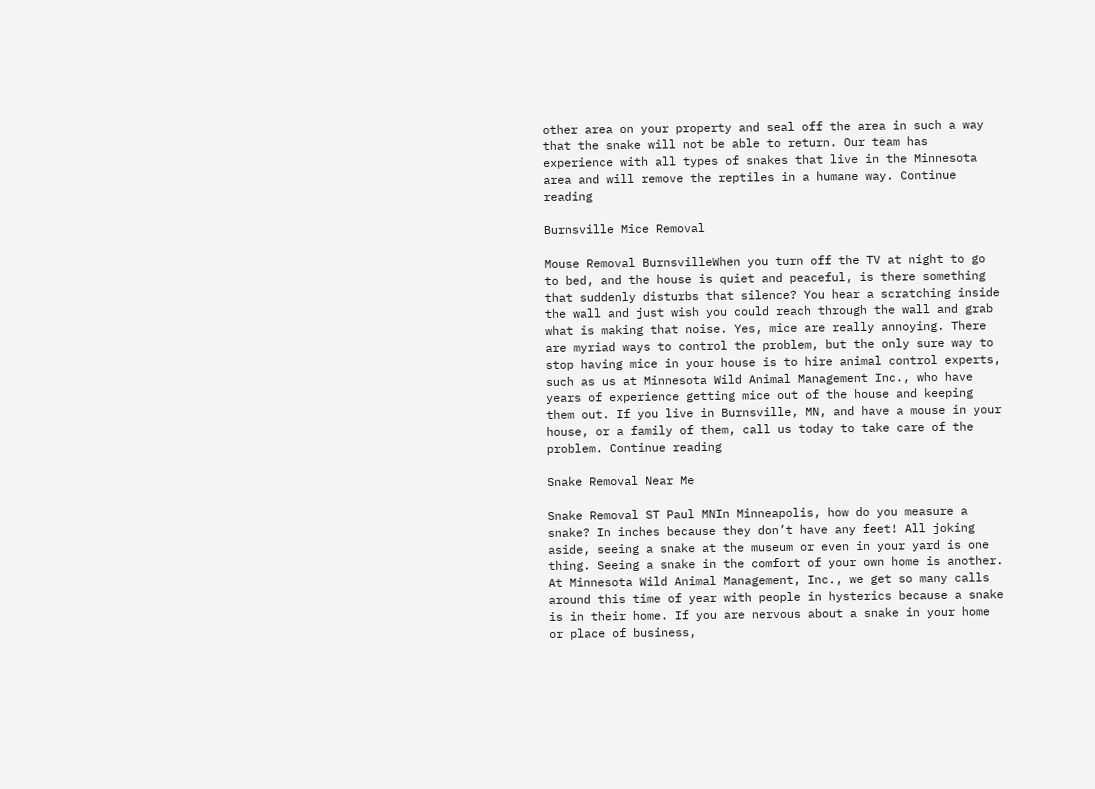other area on your property and seal off the area in such a way that the snake will not be able to return. Our team has experience with all types of snakes that live in the Minnesota area and will remove the reptiles in a humane way. Continue reading

Burnsville Mice Removal

Mouse Removal BurnsvilleWhen you turn off the TV at night to go to bed, and the house is quiet and peaceful, is there something that suddenly disturbs that silence? You hear a scratching inside the wall and just wish you could reach through the wall and grab what is making that noise. Yes, mice are really annoying. There are myriad ways to control the problem, but the only sure way to stop having mice in your house is to hire animal control experts, such as us at Minnesota Wild Animal Management Inc., who have years of experience getting mice out of the house and keeping them out. If you live in Burnsville, MN, and have a mouse in your house, or a family of them, call us today to take care of the problem. Continue reading

Snake Removal Near Me

Snake Removal ST Paul MNIn Minneapolis, how do you measure a snake? In inches because they don’t have any feet! All joking aside, seeing a snake at the museum or even in your yard is one thing. Seeing a snake in the comfort of your own home is another. At Minnesota Wild Animal Management, Inc., we get so many calls around this time of year with people in hysterics because a snake is in their home. If you are nervous about a snake in your home or place of business,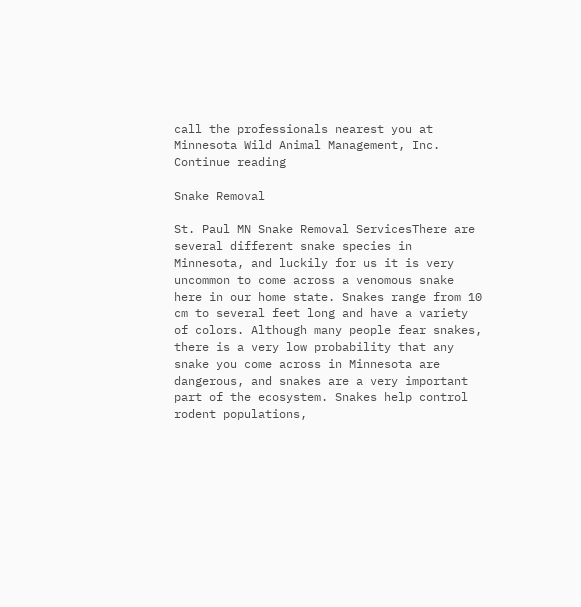call the professionals nearest you at Minnesota Wild Animal Management, Inc. Continue reading

Snake Removal

St. Paul MN Snake Removal ServicesThere are several different snake species in Minnesota, and luckily for us it is very uncommon to come across a venomous snake here in our home state. Snakes range from 10 cm to several feet long and have a variety of colors. Although many people fear snakes, there is a very low probability that any snake you come across in Minnesota are dangerous, and snakes are a very important part of the ecosystem. Snakes help control rodent populations,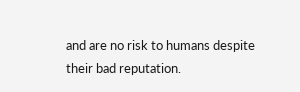and are no risk to humans despite their bad reputation.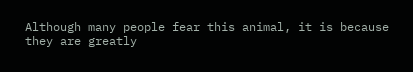Although many people fear this animal, it is because they are greatly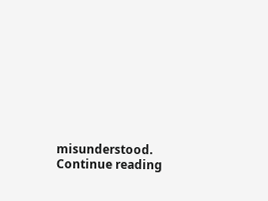misunderstood. Continue reading